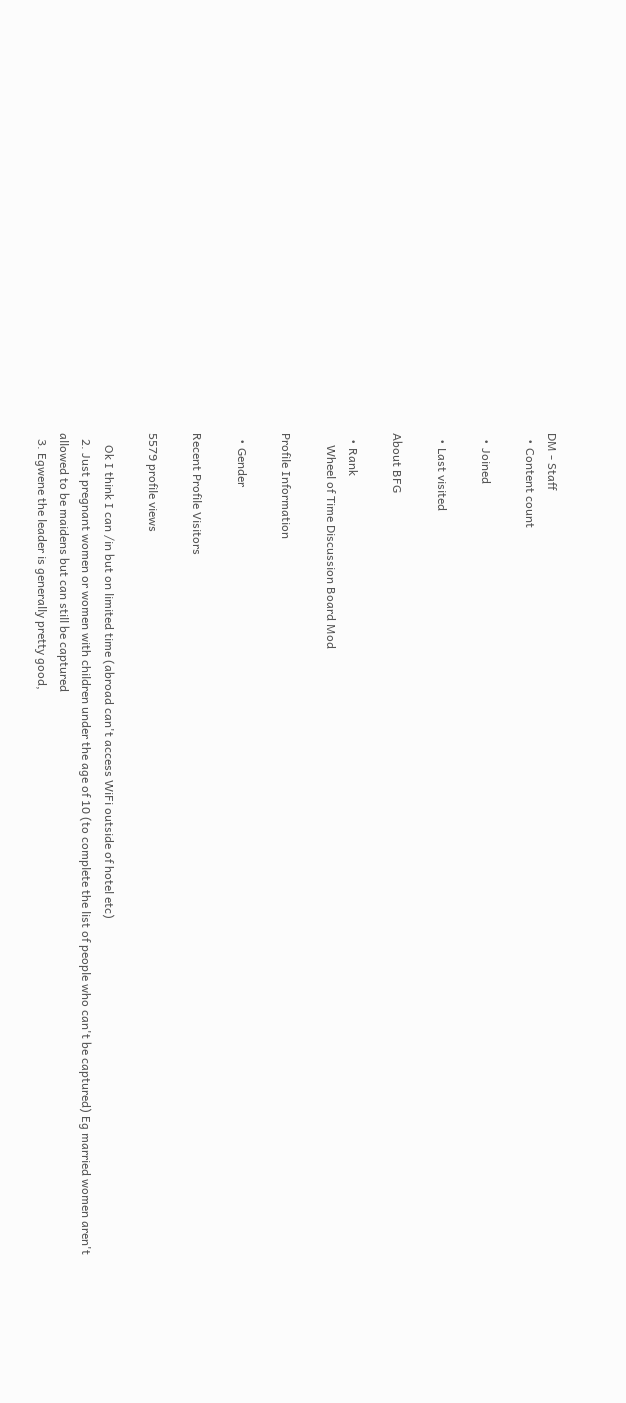DM - Staff
  • Content count

  • Joined

  • Last visited

About BFG

  • Rank
    Wheel of Time Discussion Board Mod

Profile Information

  • Gender

Recent Profile Visitors

5579 profile views

    Ok I think I can /in but on limited time (abroad can't access WiFi outside of hotel etc)
  2. Just pregnant women or women with children under the age of 10 (to complete the list of people who can't be captured) Eg married women aren't allowed to be maidens but can still be captured
  3. Egwene the leader is generally pretty good,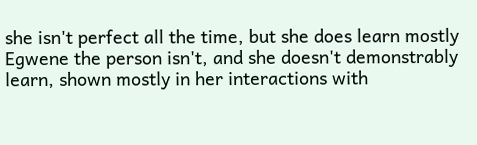she isn't perfect all the time, but she does learn mostly Egwene the person isn't, and she doesn't demonstrably learn, shown mostly in her interactions with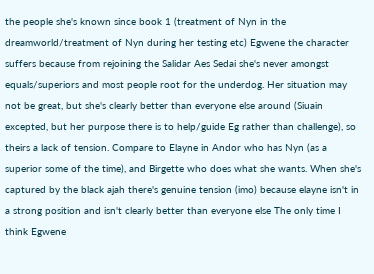the people she's known since book 1 (treatment of Nyn in the dreamworld/treatment of Nyn during her testing etc) Egwene the character suffers because from rejoining the Salidar Aes Sedai she's never amongst equals/superiors and most people root for the underdog. Her situation may not be great, but she's clearly better than everyone else around (Siuain excepted, but her purpose there is to help/guide Eg rather than challenge), so theirs a lack of tension. Compare to Elayne in Andor who has Nyn (as a superior some of the time), and Birgette who does what she wants. When she's captured by the black ajah there's genuine tension (imo) because elayne isn't in a strong position and isn't clearly better than everyone else The only time I think Egwene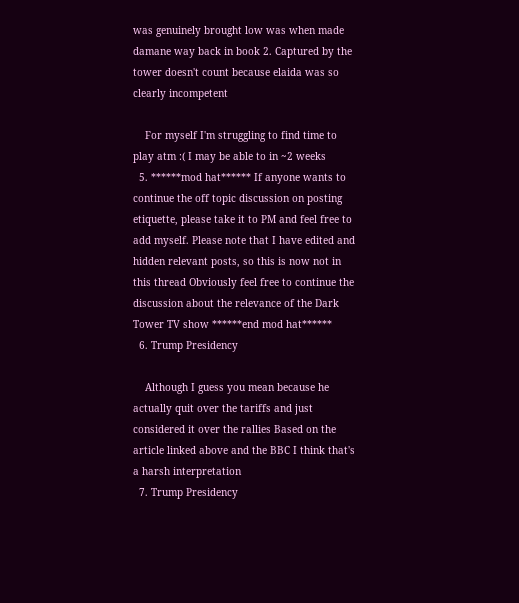was genuinely brought low was when made damane way back in book 2. Captured by the tower doesn't count because elaida was so clearly incompetent

    For myself I'm struggling to find time to play atm :( I may be able to in ~2 weeks
  5. ******mod hat****** If anyone wants to continue the off topic discussion on posting etiquette, please take it to PM and feel free to add myself. Please note that I have edited and hidden relevant posts, so this is now not in this thread Obviously feel free to continue the discussion about the relevance of the Dark Tower TV show ******end mod hat******
  6. Trump Presidency

    Although I guess you mean because he actually quit over the tariffs and just considered it over the rallies Based on the article linked above and the BBC I think that's a harsh interpretation
  7. Trump Presidency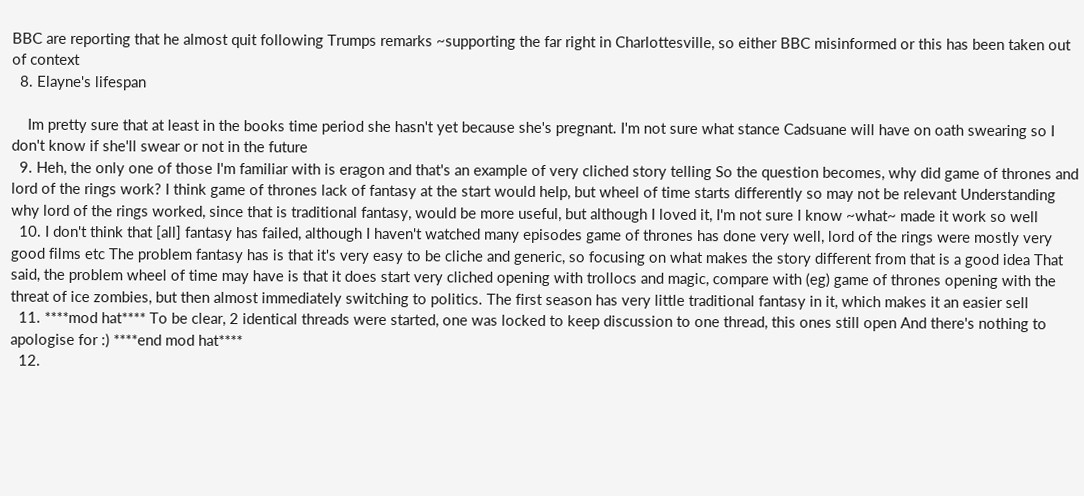BBC are reporting that he almost quit following Trumps remarks ~supporting the far right in Charlottesville, so either BBC misinformed or this has been taken out of context
  8. Elayne's lifespan

    Im pretty sure that at least in the books time period she hasn't yet because she's pregnant. I'm not sure what stance Cadsuane will have on oath swearing so I don't know if she'll swear or not in the future
  9. Heh, the only one of those I'm familiar with is eragon and that's an example of very cliched story telling So the question becomes, why did game of thrones and lord of the rings work? I think game of thrones lack of fantasy at the start would help, but wheel of time starts differently so may not be relevant Understanding why lord of the rings worked, since that is traditional fantasy, would be more useful, but although I loved it, I'm not sure I know ~what~ made it work so well
  10. I don't think that [all] fantasy has failed, although I haven't watched many episodes game of thrones has done very well, lord of the rings were mostly very good films etc The problem fantasy has is that it's very easy to be cliche and generic, so focusing on what makes the story different from that is a good idea That said, the problem wheel of time may have is that it does start very cliched opening with trollocs and magic, compare with (eg) game of thrones opening with the threat of ice zombies, but then almost immediately switching to politics. The first season has very little traditional fantasy in it, which makes it an easier sell
  11. ****mod hat**** To be clear, 2 identical threads were started, one was locked to keep discussion to one thread, this ones still open And there's nothing to apologise for :) ****end mod hat****
  12.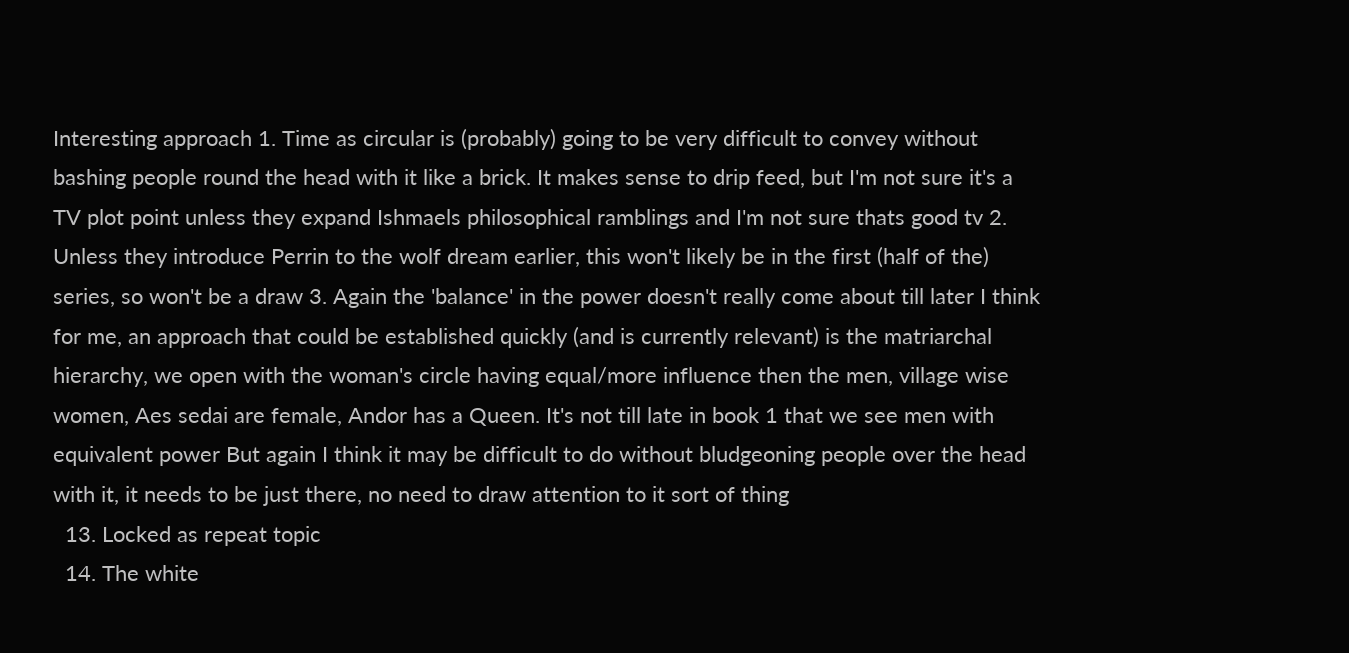Interesting approach 1. Time as circular is (probably) going to be very difficult to convey without bashing people round the head with it like a brick. It makes sense to drip feed, but I'm not sure it's a TV plot point unless they expand Ishmaels philosophical ramblings and I'm not sure thats good tv 2. Unless they introduce Perrin to the wolf dream earlier, this won't likely be in the first (half of the) series, so won't be a draw 3. Again the 'balance' in the power doesn't really come about till later I think for me, an approach that could be established quickly (and is currently relevant) is the matriarchal hierarchy, we open with the woman's circle having equal/more influence then the men, village wise women, Aes sedai are female, Andor has a Queen. It's not till late in book 1 that we see men with equivalent power But again I think it may be difficult to do without bludgeoning people over the head with it, it needs to be just there, no need to draw attention to it sort of thing
  13. Locked as repeat topic
  14. The white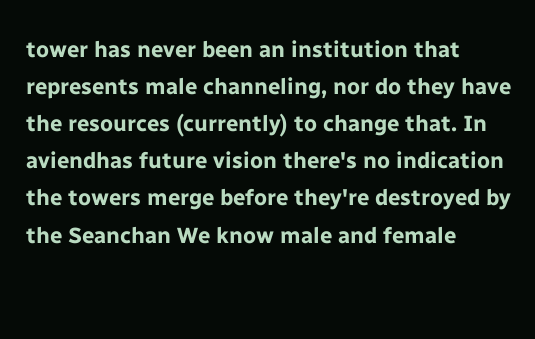tower has never been an institution that represents male channeling, nor do they have the resources (currently) to change that. In aviendhas future vision there's no indication the towers merge before they're destroyed by the Seanchan We know male and female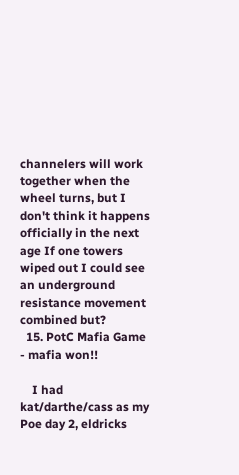channelers will work together when the wheel turns, but I don't think it happens officially in the next age If one towers wiped out I could see an underground resistance movement combined but?
  15. PotC Mafia Game - mafia won!!

    I had kat/darthe/cass as my Poe day 2, eldricks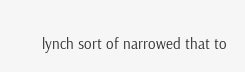lynch sort of narrowed that to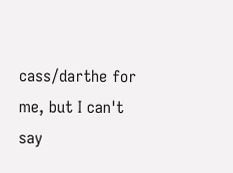cass/darthe for me, but I can't say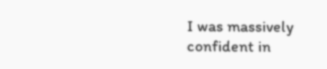I was massively confident in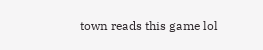town reads this game lol